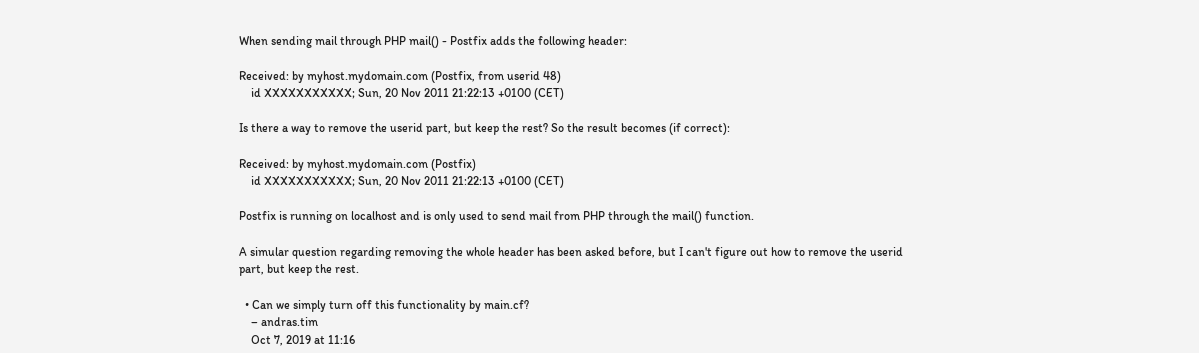When sending mail through PHP mail() - Postfix adds the following header:

Received: by myhost.mydomain.com (Postfix, from userid 48)
    id XXXXXXXXXXX; Sun, 20 Nov 2011 21:22:13 +0100 (CET)

Is there a way to remove the userid part, but keep the rest? So the result becomes (if correct):

Received: by myhost.mydomain.com (Postfix)
    id XXXXXXXXXXX; Sun, 20 Nov 2011 21:22:13 +0100 (CET)

Postfix is running on localhost and is only used to send mail from PHP through the mail() function.

A simular question regarding removing the whole header has been asked before, but I can't figure out how to remove the userid part, but keep the rest.

  • Can we simply turn off this functionality by main.cf?
    – andras.tim
    Oct 7, 2019 at 11:16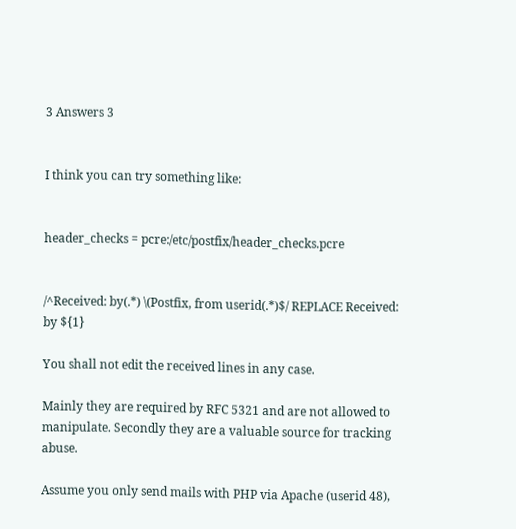3 Answers 3


I think you can try something like:


header_checks = pcre:/etc/postfix/header_checks.pcre


/^Received: by(.*) \(Postfix, from userid(.*)$/ REPLACE Received: by ${1}

You shall not edit the received lines in any case.

Mainly they are required by RFC 5321 and are not allowed to manipulate. Secondly they are a valuable source for tracking abuse.

Assume you only send mails with PHP via Apache (userid 48),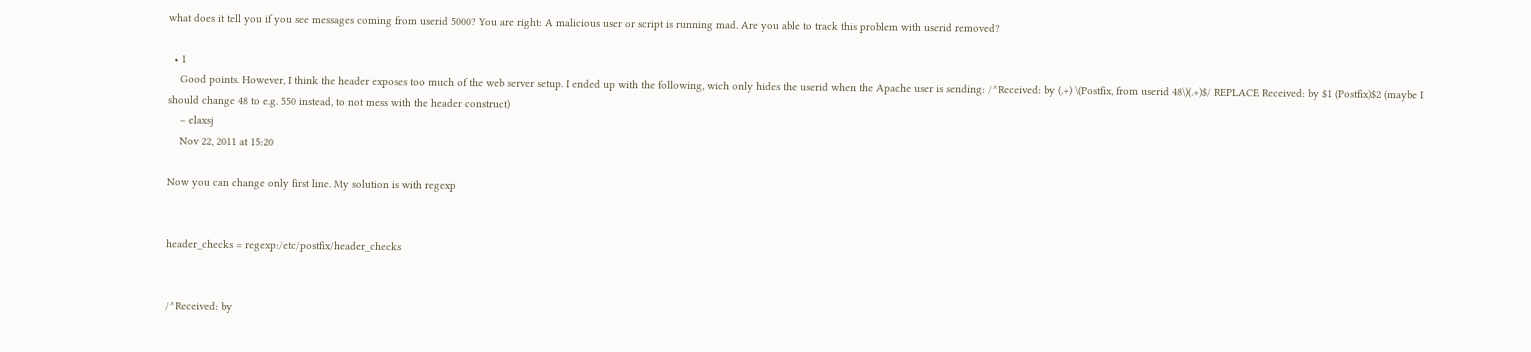what does it tell you if you see messages coming from userid 5000? You are right: A malicious user or script is running mad. Are you able to track this problem with userid removed?

  • 1
    Good points. However, I think the header exposes too much of the web server setup. I ended up with the following, wich only hides the userid when the Apache user is sending: /^Received: by (.+) \(Postfix, from userid 48\)(.+)$/ REPLACE Received: by $1 (Postfix)$2 (maybe I should change 48 to e.g. 550 instead, to not mess with the header construct)
    – elaxsj
    Nov 22, 2011 at 15:20

Now you can change only first line. My solution is with regexp


header_checks = regexp:/etc/postfix/header_checks


/^Received: by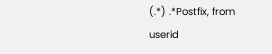(.*) .*Postfix, from userid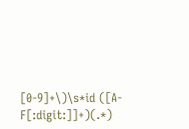[0-9]+\)\s*id ([A-F[:digit:]]+)(.*)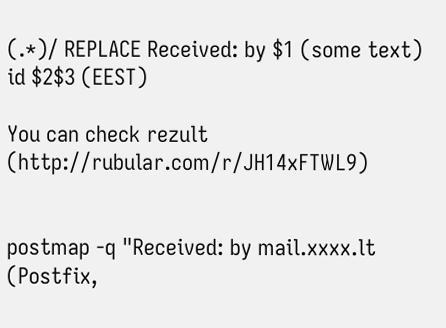(.*)/ REPLACE Received: by $1 (some text) id $2$3 (EEST)

You can check rezult (http://rubular.com/r/JH14xFTWL9)


postmap -q "Received: by mail.xxxx.lt (Postfix,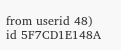from userid 48) id 5F7CD1E148A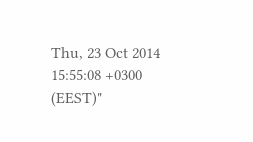Thu, 23 Oct 2014 15:55:08 +0300 (EEST)"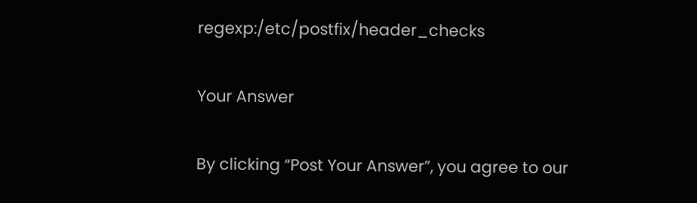regexp:/etc/postfix/header_checks

Your Answer

By clicking “Post Your Answer”, you agree to our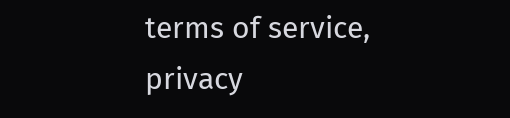terms of service, privacy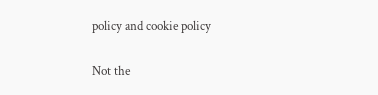policy and cookie policy

Not the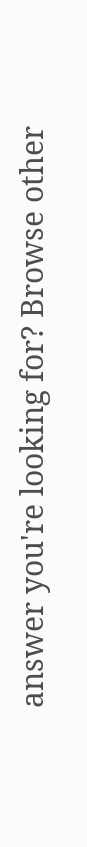answer you're looking for? Browse other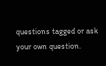questions tagged or ask your own question.